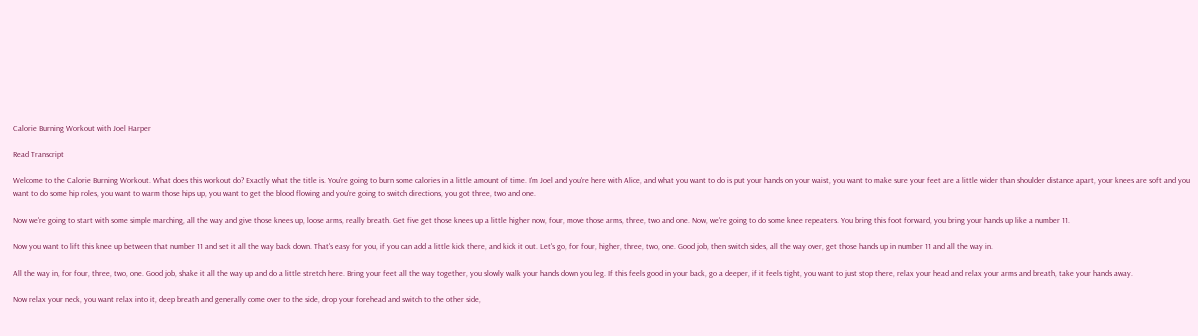Calorie Burning Workout with Joel Harper

Read Transcript

Welcome to the Calorie Burning Workout. What does this workout do? Exactly what the title is. You're going to burn some calories in a little amount of time. I'm Joel and you're here with Alice, and what you want to do is put your hands on your waist, you want to make sure your feet are a little wider than shoulder distance apart, your knees are soft and you want to do some hip roles, you want to warm those hips up, you want to get the blood flowing and you're going to switch directions, you got three, two and one.

Now we're going to start with some simple marching, all the way and give those knees up, loose arms, really breath. Get five get those knees up a little higher now, four, move those arms, three, two and one. Now, we're going to do some knee repeaters. You bring this foot forward, you bring your hands up like a number 11.

Now you want to lift this knee up between that number 11 and set it all the way back down. That's easy for you, if you can add a little kick there, and kick it out. Let's go, for four, higher, three, two, one. Good job, then switch sides, all the way over, get those hands up in number 11 and all the way in.

All the way in, for four, three, two, one. Good job, shake it all the way up and do a little stretch here. Bring your feet all the way together, you slowly walk your hands down you leg. If this feels good in your back, go a deeper, if it feels tight, you want to just stop there, relax your head and relax your arms and breath, take your hands away.

Now relax your neck, you want relax into it, deep breath and generally come over to the side, drop your forehead and switch to the other side,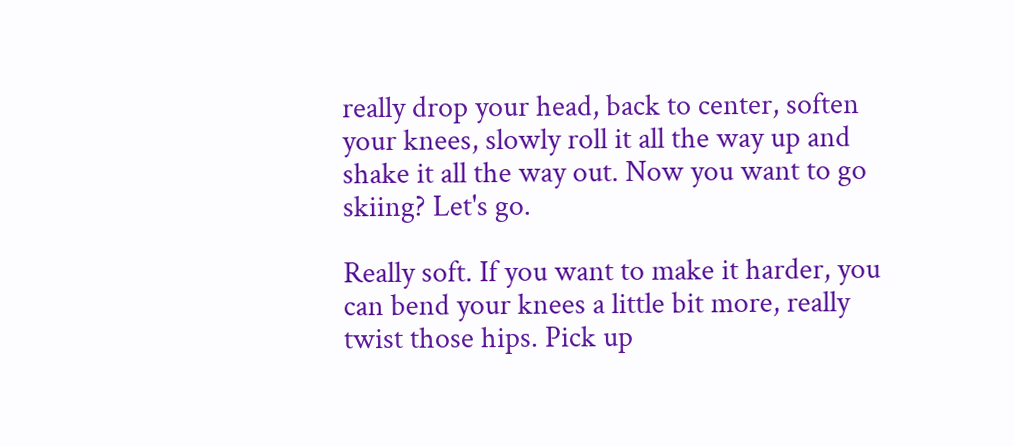really drop your head, back to center, soften your knees, slowly roll it all the way up and shake it all the way out. Now you want to go skiing? Let's go.

Really soft. If you want to make it harder, you can bend your knees a little bit more, really twist those hips. Pick up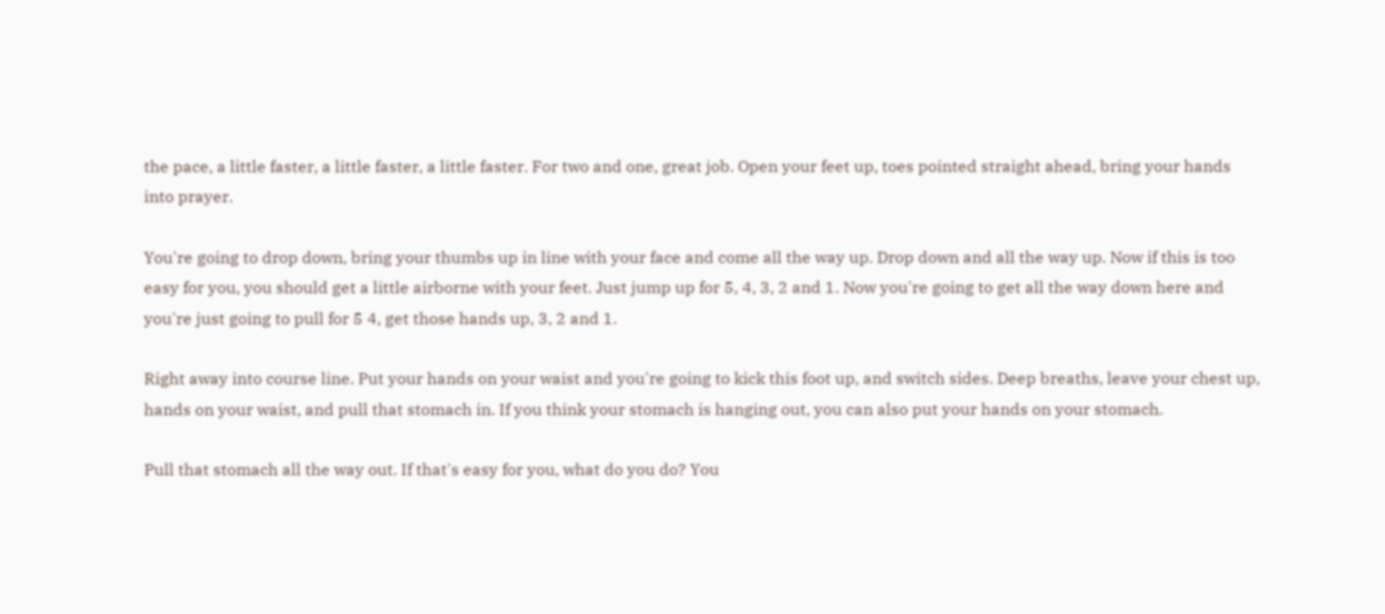the pace, a little faster, a little faster, a little faster. For two and one, great job. Open your feet up, toes pointed straight ahead, bring your hands into prayer.

You're going to drop down, bring your thumbs up in line with your face and come all the way up. Drop down and all the way up. Now if this is too easy for you, you should get a little airborne with your feet. Just jump up for 5, 4, 3, 2 and 1. Now you're going to get all the way down here and you're just going to pull for 5 4, get those hands up, 3, 2 and 1.

Right away into course line. Put your hands on your waist and you're going to kick this foot up, and switch sides. Deep breaths, leave your chest up, hands on your waist, and pull that stomach in. If you think your stomach is hanging out, you can also put your hands on your stomach.

Pull that stomach all the way out. If that's easy for you, what do you do? You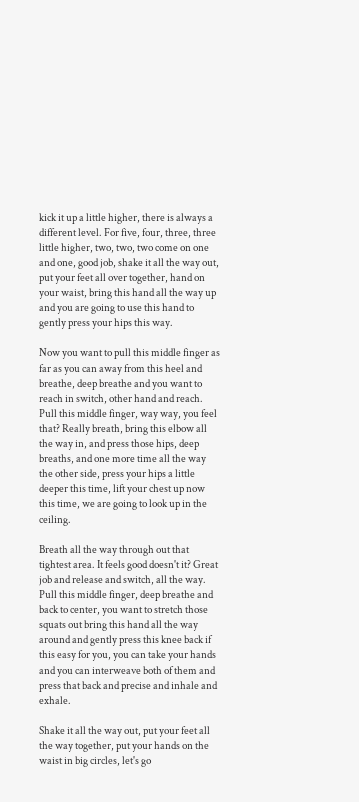kick it up a little higher, there is always a different level. For five, four, three, three little higher, two, two, two come on one and one, good job, shake it all the way out, put your feet all over together, hand on your waist, bring this hand all the way up and you are going to use this hand to gently press your hips this way.

Now you want to pull this middle finger as far as you can away from this heel and breathe, deep breathe and you want to reach in switch, other hand and reach. Pull this middle finger, way way, you feel that? Really breath, bring this elbow all the way in, and press those hips, deep breaths, and one more time all the way the other side, press your hips a little deeper this time, lift your chest up now this time, we are going to look up in the ceiling.

Breath all the way through out that tightest area. It feels good doesn't it? Great job and release and switch, all the way. Pull this middle finger, deep breathe and back to center, you want to stretch those squats out bring this hand all the way around and gently press this knee back if this easy for you, you can take your hands and you can interweave both of them and press that back and precise and inhale and exhale.

Shake it all the way out, put your feet all the way together, put your hands on the waist in big circles, let's go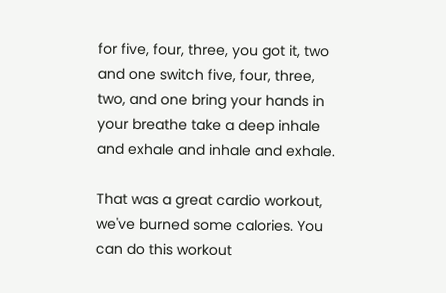for five, four, three, you got it, two and one switch five, four, three, two, and one bring your hands in your breathe take a deep inhale and exhale and inhale and exhale.

That was a great cardio workout, we've burned some calories. You can do this workout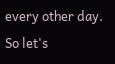every other day. So let's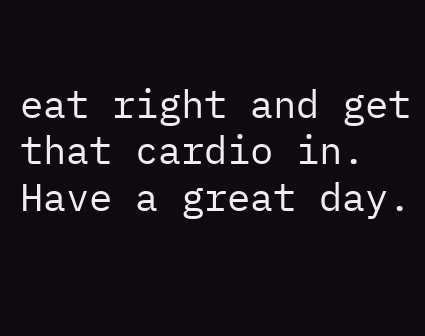eat right and get that cardio in. Have a great day.